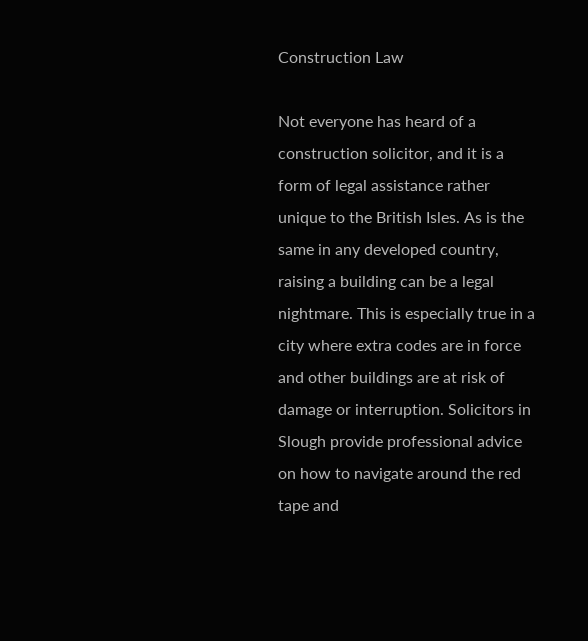Construction Law

Not everyone has heard of a construction solicitor, and it is a form of legal assistance rather unique to the British Isles. As is the same in any developed country, raising a building can be a legal nightmare. This is especially true in a city where extra codes are in force and other buildings are at risk of damage or interruption. Solicitors in Slough provide professional advice on how to navigate around the red tape and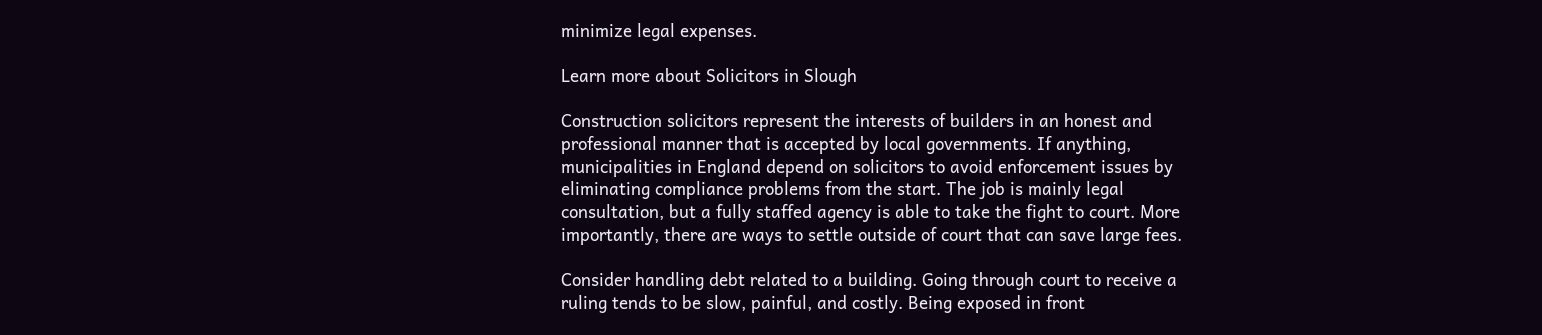minimize legal expenses.

Learn more about Solicitors in Slough

Construction solicitors represent the interests of builders in an honest and professional manner that is accepted by local governments. If anything, municipalities in England depend on solicitors to avoid enforcement issues by eliminating compliance problems from the start. The job is mainly legal consultation, but a fully staffed agency is able to take the fight to court. More importantly, there are ways to settle outside of court that can save large fees.

Consider handling debt related to a building. Going through court to receive a ruling tends to be slow, painful, and costly. Being exposed in front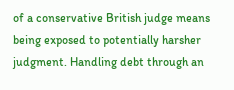of a conservative British judge means being exposed to potentially harsher judgment. Handling debt through an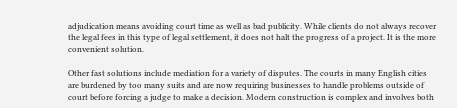adjudication means avoiding court time as well as bad publicity. While clients do not always recover the legal fees in this type of legal settlement, it does not halt the progress of a project. It is the more convenient solution.

Other fast solutions include mediation for a variety of disputes. The courts in many English cities are burdened by too many suits and are now requiring businesses to handle problems outside of court before forcing a judge to make a decision. Modern construction is complex and involves both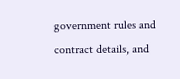government rules and contract details, and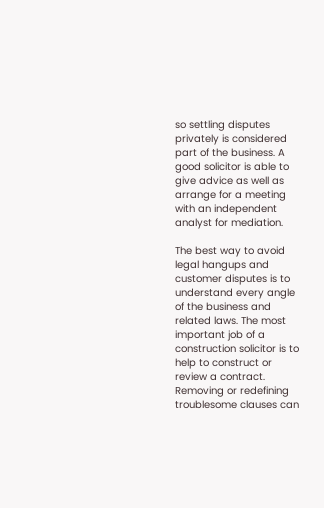so settling disputes privately is considered part of the business. A good solicitor is able to give advice as well as arrange for a meeting with an independent analyst for mediation.

The best way to avoid legal hangups and customer disputes is to understand every angle of the business and related laws. The most important job of a construction solicitor is to help to construct or review a contract. Removing or redefining troublesome clauses can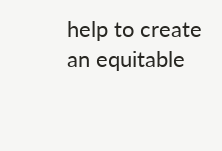help to create an equitable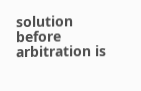solution before arbitration is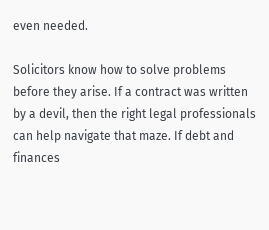even needed.

Solicitors know how to solve problems before they arise. If a contract was written by a devil, then the right legal professionals can help navigate that maze. If debt and finances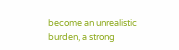become an unrealistic burden, a strong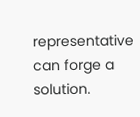representative can forge a solution.